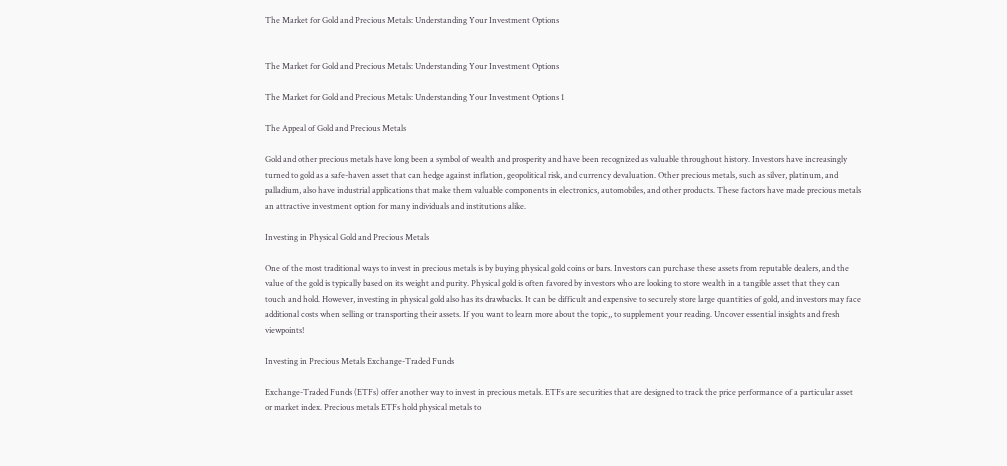The Market for Gold and Precious Metals: Understanding Your Investment Options


The Market for Gold and Precious Metals: Understanding Your Investment Options

The Market for Gold and Precious Metals: Understanding Your Investment Options 1

The Appeal of Gold and Precious Metals

Gold and other precious metals have long been a symbol of wealth and prosperity and have been recognized as valuable throughout history. Investors have increasingly turned to gold as a safe-haven asset that can hedge against inflation, geopolitical risk, and currency devaluation. Other precious metals, such as silver, platinum, and palladium, also have industrial applications that make them valuable components in electronics, automobiles, and other products. These factors have made precious metals an attractive investment option for many individuals and institutions alike.

Investing in Physical Gold and Precious Metals

One of the most traditional ways to invest in precious metals is by buying physical gold coins or bars. Investors can purchase these assets from reputable dealers, and the value of the gold is typically based on its weight and purity. Physical gold is often favored by investors who are looking to store wealth in a tangible asset that they can touch and hold. However, investing in physical gold also has its drawbacks. It can be difficult and expensive to securely store large quantities of gold, and investors may face additional costs when selling or transporting their assets. If you want to learn more about the topic,, to supplement your reading. Uncover essential insights and fresh viewpoints!

Investing in Precious Metals Exchange-Traded Funds

Exchange-Traded Funds (ETFs) offer another way to invest in precious metals. ETFs are securities that are designed to track the price performance of a particular asset or market index. Precious metals ETFs hold physical metals to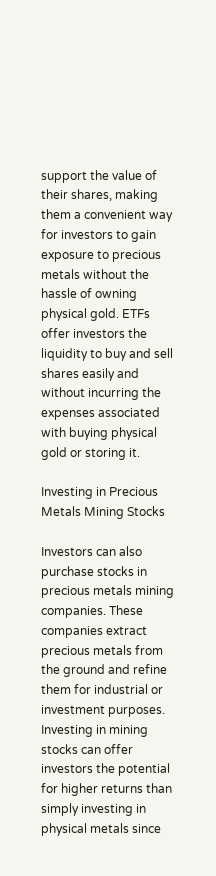support the value of their shares, making them a convenient way for investors to gain exposure to precious metals without the hassle of owning physical gold. ETFs offer investors the liquidity to buy and sell shares easily and without incurring the expenses associated with buying physical gold or storing it.

Investing in Precious Metals Mining Stocks

Investors can also purchase stocks in precious metals mining companies. These companies extract precious metals from the ground and refine them for industrial or investment purposes. Investing in mining stocks can offer investors the potential for higher returns than simply investing in physical metals since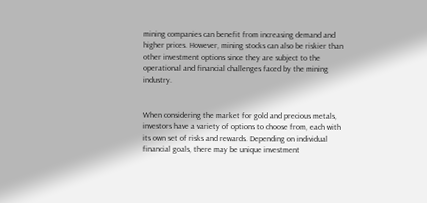mining companies can benefit from increasing demand and higher prices. However, mining stocks can also be riskier than other investment options since they are subject to the operational and financial challenges faced by the mining industry.


When considering the market for gold and precious metals, investors have a variety of options to choose from, each with its own set of risks and rewards. Depending on individual financial goals, there may be unique investment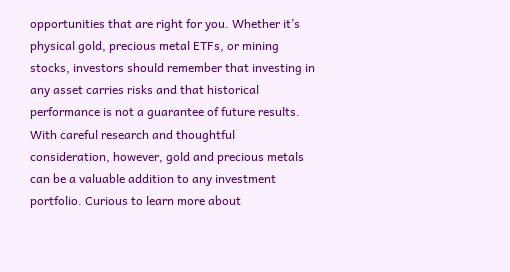opportunities that are right for you. Whether it’s physical gold, precious metal ETFs, or mining stocks, investors should remember that investing in any asset carries risks and that historical performance is not a guarantee of future results. With careful research and thoughtful consideration, however, gold and precious metals can be a valuable addition to any investment portfolio. Curious to learn more about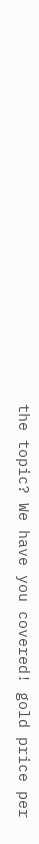the topic? We have you covered! gold price per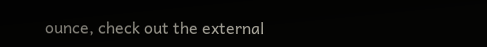ounce, check out the external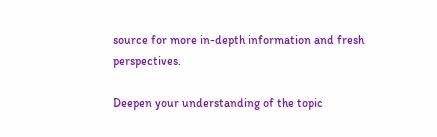source for more in-depth information and fresh perspectives.

Deepen your understanding of the topic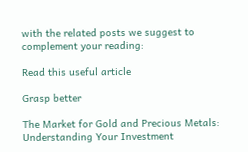with the related posts we suggest to complement your reading:

Read this useful article

Grasp better

The Market for Gold and Precious Metals: Understanding Your Investment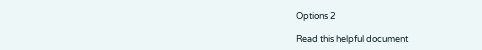Options 2

Read this helpful document